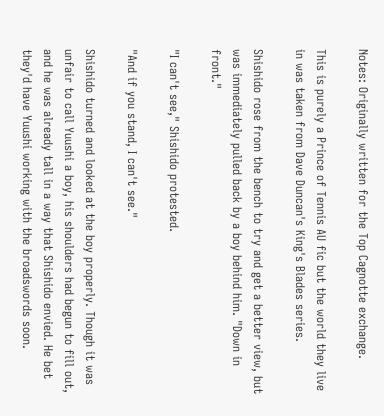Notes: Originally written for the Top Cagnotte exchange.

This is purely a Prince of Tennis AU fic but the world they live in was taken from Dave Duncan's King's Blades series.

Shishido rose from the bench to try and get a better view, but was immediately pulled back by a boy behind him. "Down in front."

"I can't see," Shishido protested.

"And if you stand, I can't see."

Shishido turned and looked at the boy properly. Though it was unfair to call Yuushi a boy, his shoulders had begun to fill out, and he was already tall in a way that Shishido envied. He bet they'd have Yuushi working with the broadswords soon.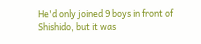He'd only joined 9 boys in front of Shishido, but it was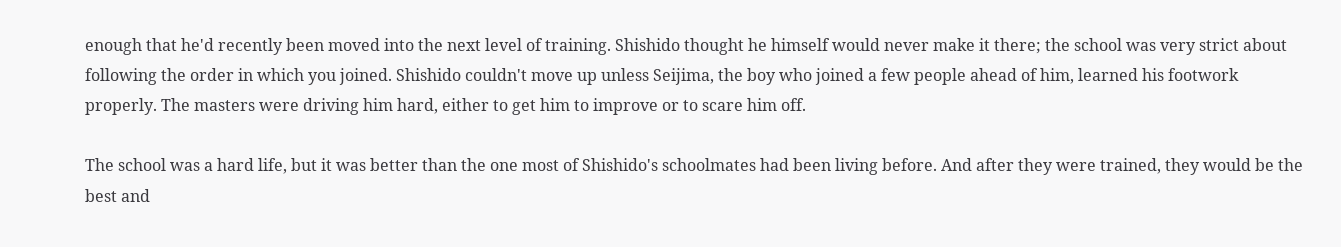enough that he'd recently been moved into the next level of training. Shishido thought he himself would never make it there; the school was very strict about following the order in which you joined. Shishido couldn't move up unless Seijima, the boy who joined a few people ahead of him, learned his footwork properly. The masters were driving him hard, either to get him to improve or to scare him off.

The school was a hard life, but it was better than the one most of Shishido's schoolmates had been living before. And after they were trained, they would be the best and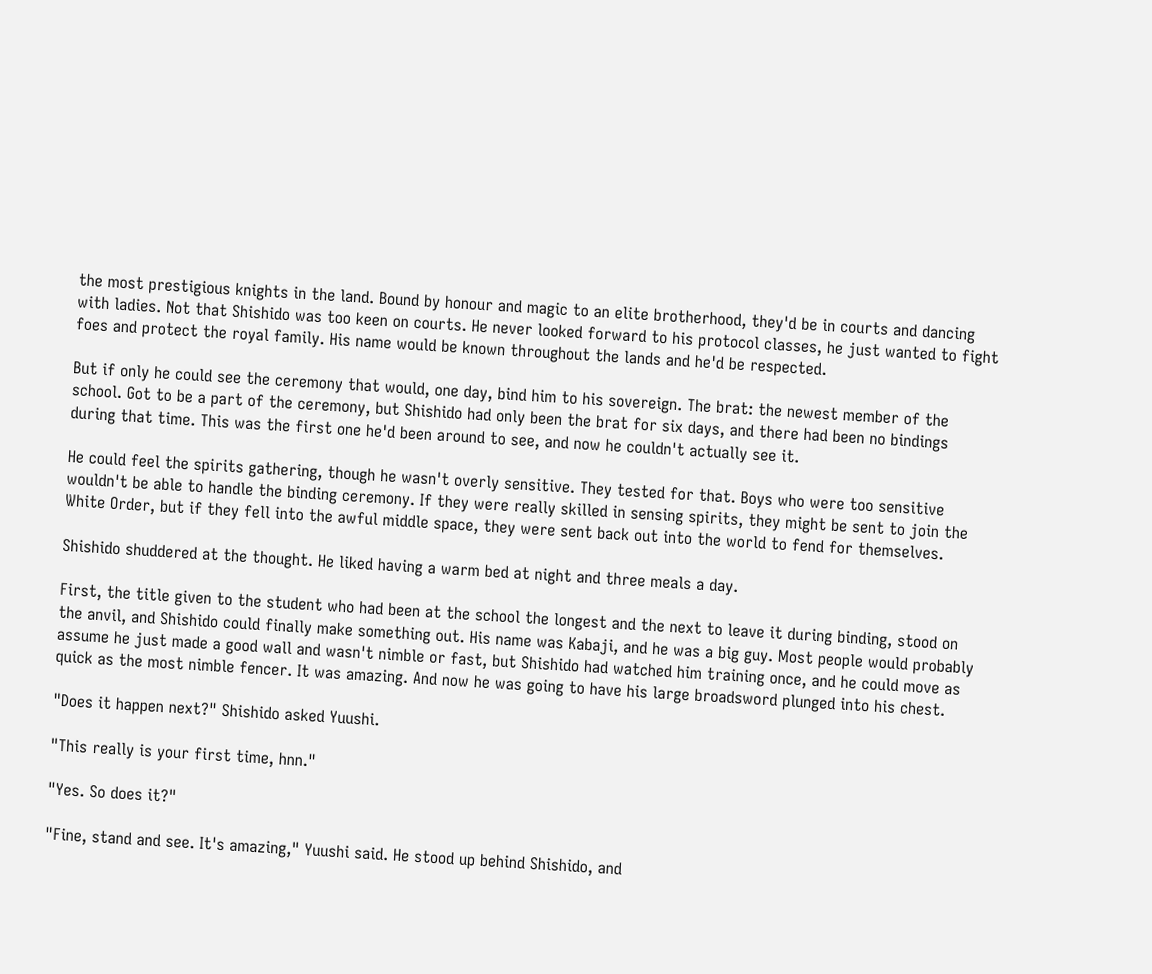the most prestigious knights in the land. Bound by honour and magic to an elite brotherhood, they'd be in courts and dancing with ladies. Not that Shishido was too keen on courts. He never looked forward to his protocol classes, he just wanted to fight foes and protect the royal family. His name would be known throughout the lands and he'd be respected.

But if only he could see the ceremony that would, one day, bind him to his sovereign. The brat: the newest member of the school. Got to be a part of the ceremony, but Shishido had only been the brat for six days, and there had been no bindings during that time. This was the first one he'd been around to see, and now he couldn't actually see it.

He could feel the spirits gathering, though he wasn't overly sensitive. They tested for that. Boys who were too sensitive wouldn't be able to handle the binding ceremony. If they were really skilled in sensing spirits, they might be sent to join the White Order, but if they fell into the awful middle space, they were sent back out into the world to fend for themselves.

Shishido shuddered at the thought. He liked having a warm bed at night and three meals a day.

First, the title given to the student who had been at the school the longest and the next to leave it during binding, stood on the anvil, and Shishido could finally make something out. His name was Kabaji, and he was a big guy. Most people would probably assume he just made a good wall and wasn't nimble or fast, but Shishido had watched him training once, and he could move as quick as the most nimble fencer. It was amazing. And now he was going to have his large broadsword plunged into his chest.

"Does it happen next?" Shishido asked Yuushi.

"This really is your first time, hnn."

"Yes. So does it?"

"Fine, stand and see. It's amazing," Yuushi said. He stood up behind Shishido, and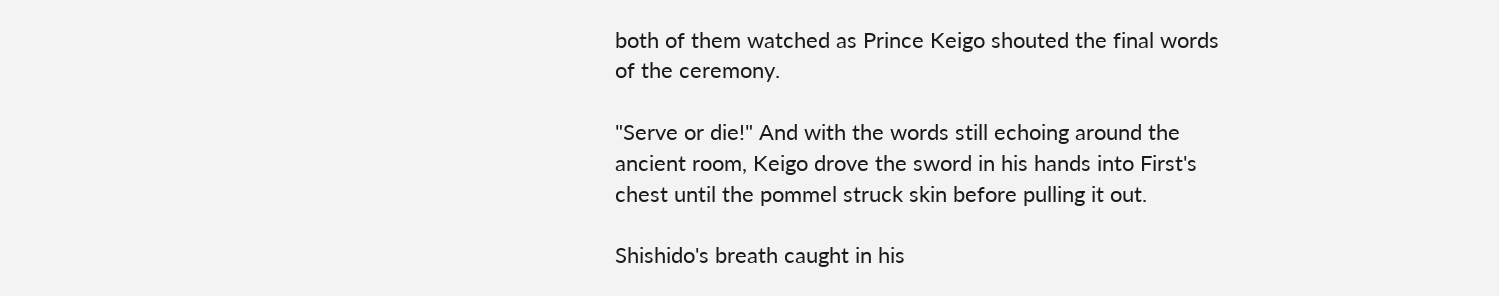both of them watched as Prince Keigo shouted the final words of the ceremony.

"Serve or die!" And with the words still echoing around the ancient room, Keigo drove the sword in his hands into First's chest until the pommel struck skin before pulling it out.

Shishido's breath caught in his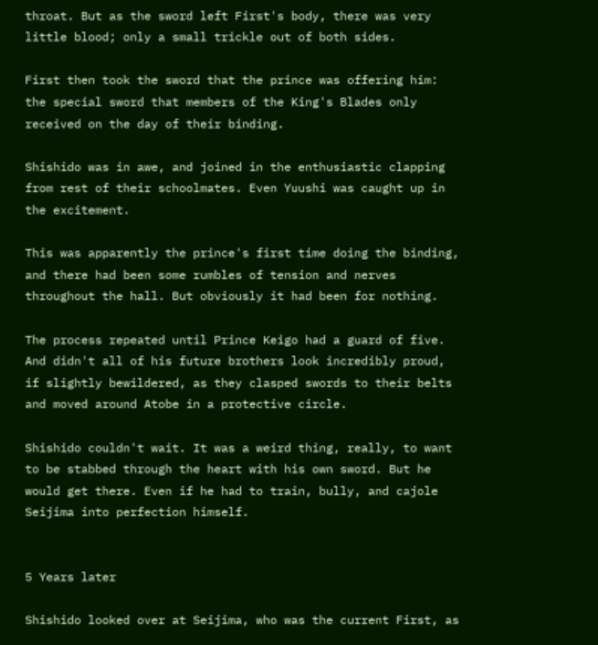throat. But as the sword left First's body, there was very little blood; only a small trickle out of both sides.

First then took the sword that the prince was offering him: the special sword that members of the King's Blades only received on the day of their binding.

Shishido was in awe, and joined in the enthusiastic clapping from rest of their schoolmates. Even Yuushi was caught up in the excitement.

This was apparently the prince's first time doing the binding, and there had been some rumbles of tension and nerves throughout the hall. But obviously it had been for nothing.

The process repeated until Prince Keigo had a guard of five. And didn't all of his future brothers look incredibly proud, if slightly bewildered, as they clasped swords to their belts and moved around Atobe in a protective circle.

Shishido couldn't wait. It was a weird thing, really, to want to be stabbed through the heart with his own sword. But he would get there. Even if he had to train, bully, and cajole Seijima into perfection himself.


5 Years later

Shishido looked over at Seijima, who was the current First, as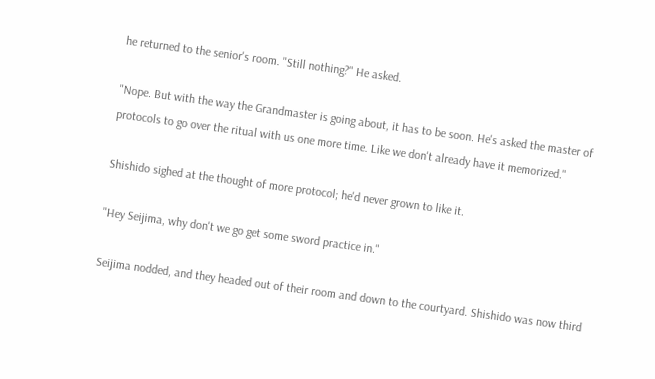he returned to the senior's room. "Still nothing?" He asked.

"Nope. But with the way the Grandmaster is going about, it has to be soon. He's asked the master of protocols to go over the ritual with us one more time. Like we don't already have it memorized."

Shishido sighed at the thought of more protocol; he'd never grown to like it.

"Hey Seijima, why don't we go get some sword practice in."

Seijima nodded, and they headed out of their room and down to the courtyard. Shishido was now third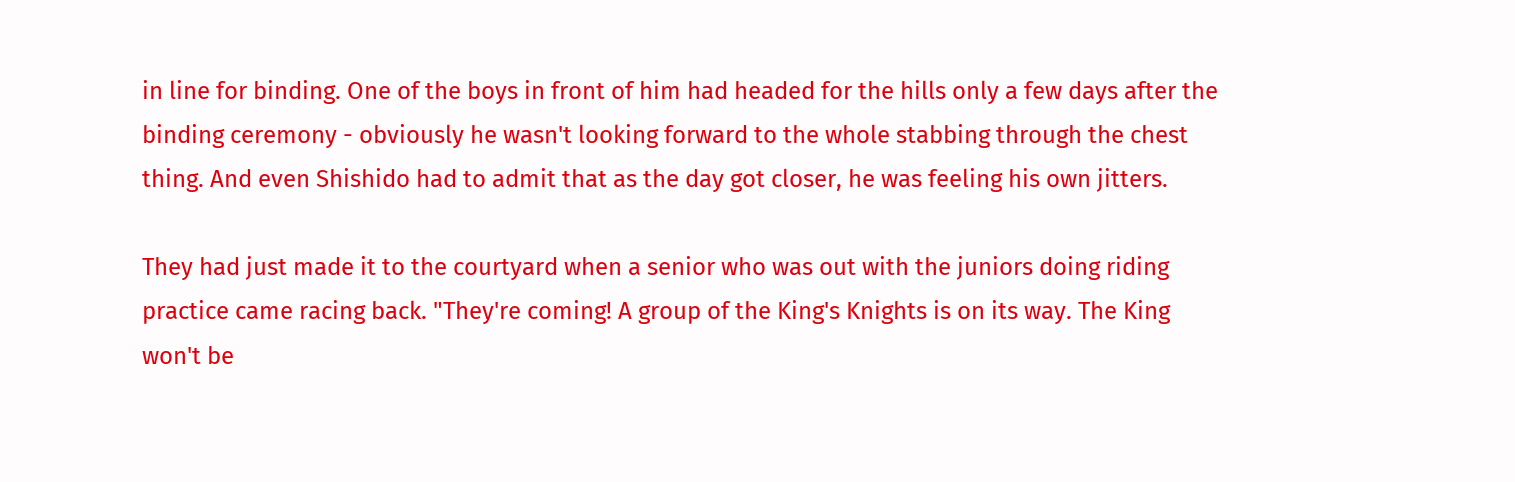in line for binding. One of the boys in front of him had headed for the hills only a few days after the binding ceremony - obviously he wasn't looking forward to the whole stabbing through the chest thing. And even Shishido had to admit that as the day got closer, he was feeling his own jitters.

They had just made it to the courtyard when a senior who was out with the juniors doing riding practice came racing back. "They're coming! A group of the King's Knights is on its way. The King won't be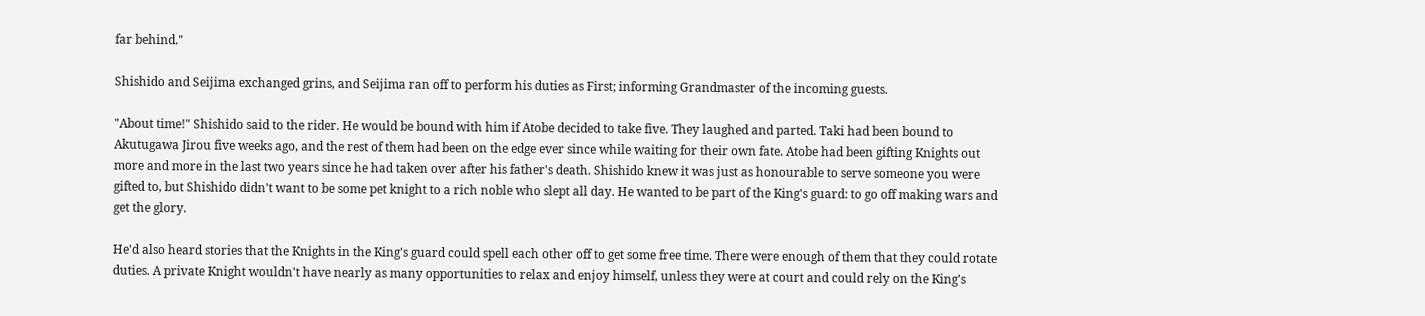far behind."

Shishido and Seijima exchanged grins, and Seijima ran off to perform his duties as First; informing Grandmaster of the incoming guests.

"About time!" Shishido said to the rider. He would be bound with him if Atobe decided to take five. They laughed and parted. Taki had been bound to Akutugawa Jirou five weeks ago, and the rest of them had been on the edge ever since while waiting for their own fate. Atobe had been gifting Knights out more and more in the last two years since he had taken over after his father's death. Shishido knew it was just as honourable to serve someone you were gifted to, but Shishido didn't want to be some pet knight to a rich noble who slept all day. He wanted to be part of the King's guard: to go off making wars and get the glory.

He'd also heard stories that the Knights in the King's guard could spell each other off to get some free time. There were enough of them that they could rotate duties. A private Knight wouldn't have nearly as many opportunities to relax and enjoy himself, unless they were at court and could rely on the King's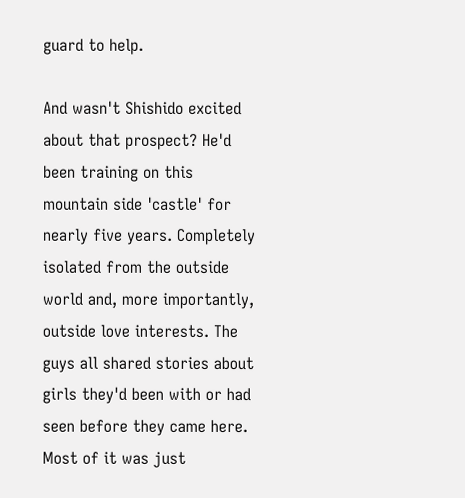guard to help.

And wasn't Shishido excited about that prospect? He'd been training on this mountain side 'castle' for nearly five years. Completely isolated from the outside world and, more importantly, outside love interests. The guys all shared stories about girls they'd been with or had seen before they came here. Most of it was just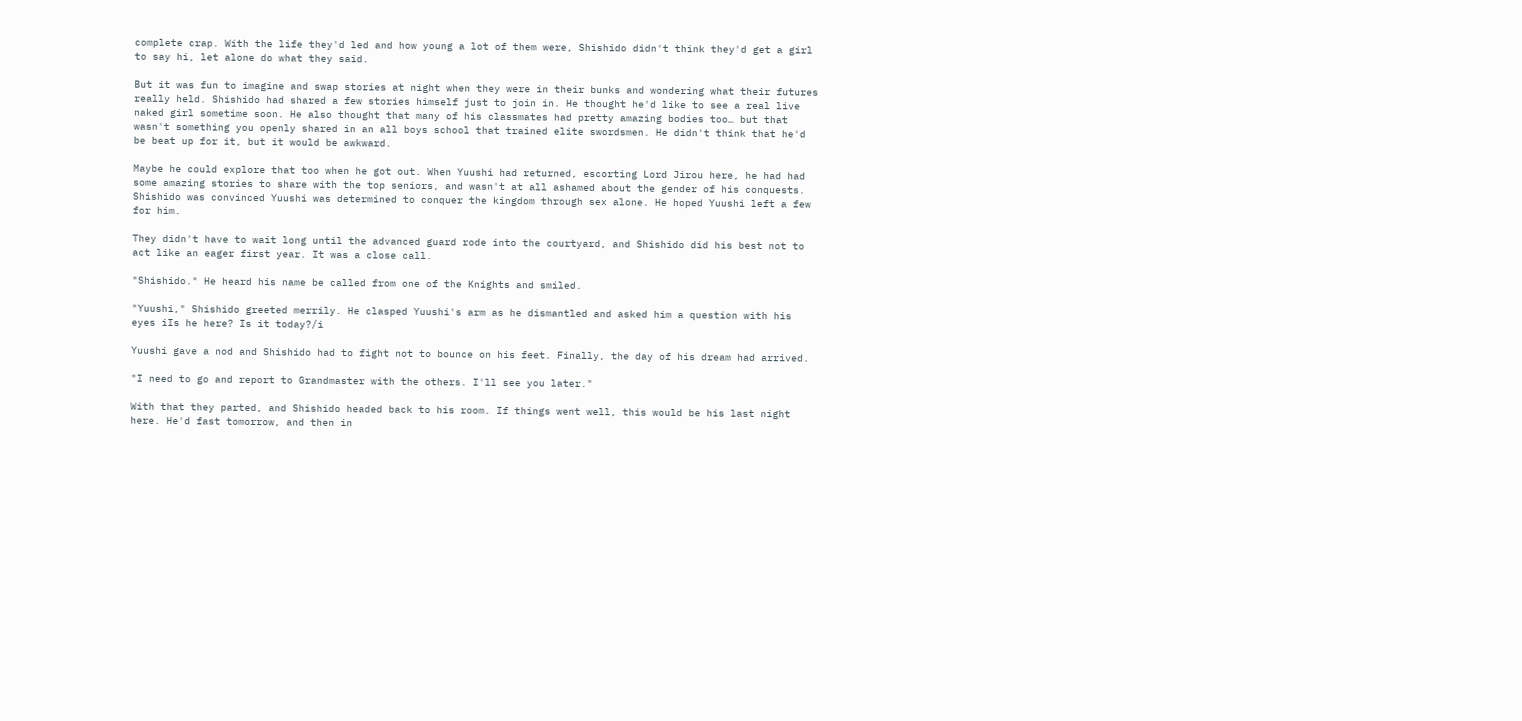complete crap. With the life they'd led and how young a lot of them were, Shishido didn't think they'd get a girl to say hi, let alone do what they said.

But it was fun to imagine and swap stories at night when they were in their bunks and wondering what their futures really held. Shishido had shared a few stories himself just to join in. He thought he'd like to see a real live naked girl sometime soon. He also thought that many of his classmates had pretty amazing bodies too… but that wasn't something you openly shared in an all boys school that trained elite swordsmen. He didn't think that he'd be beat up for it, but it would be awkward.

Maybe he could explore that too when he got out. When Yuushi had returned, escorting Lord Jirou here, he had had some amazing stories to share with the top seniors, and wasn't at all ashamed about the gender of his conquests. Shishido was convinced Yuushi was determined to conquer the kingdom through sex alone. He hoped Yuushi left a few for him.

They didn't have to wait long until the advanced guard rode into the courtyard, and Shishido did his best not to act like an eager first year. It was a close call.

"Shishido." He heard his name be called from one of the Knights and smiled.

"Yuushi," Shishido greeted merrily. He clasped Yuushi's arm as he dismantled and asked him a question with his eyes iIs he here? Is it today?/i

Yuushi gave a nod and Shishido had to fight not to bounce on his feet. Finally, the day of his dream had arrived.

"I need to go and report to Grandmaster with the others. I'll see you later."

With that they parted, and Shishido headed back to his room. If things went well, this would be his last night here. He'd fast tomorrow, and then in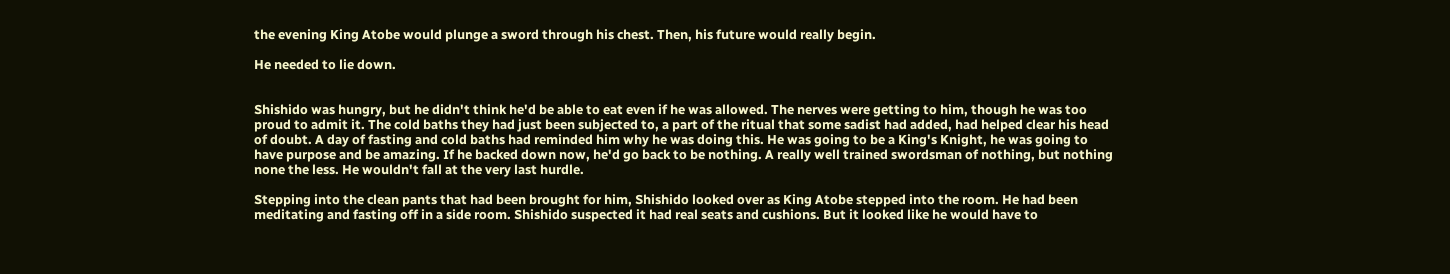the evening King Atobe would plunge a sword through his chest. Then, his future would really begin.

He needed to lie down.


Shishido was hungry, but he didn't think he'd be able to eat even if he was allowed. The nerves were getting to him, though he was too proud to admit it. The cold baths they had just been subjected to, a part of the ritual that some sadist had added, had helped clear his head of doubt. A day of fasting and cold baths had reminded him why he was doing this. He was going to be a King's Knight, he was going to have purpose and be amazing. If he backed down now, he'd go back to be nothing. A really well trained swordsman of nothing, but nothing none the less. He wouldn't fall at the very last hurdle.

Stepping into the clean pants that had been brought for him, Shishido looked over as King Atobe stepped into the room. He had been meditating and fasting off in a side room. Shishido suspected it had real seats and cushions. But it looked like he would have to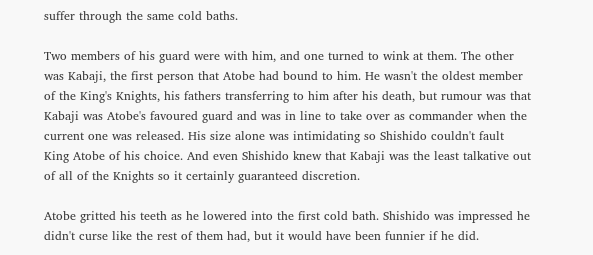suffer through the same cold baths.

Two members of his guard were with him, and one turned to wink at them. The other was Kabaji, the first person that Atobe had bound to him. He wasn't the oldest member of the King's Knights, his fathers transferring to him after his death, but rumour was that Kabaji was Atobe's favoured guard and was in line to take over as commander when the current one was released. His size alone was intimidating so Shishido couldn't fault King Atobe of his choice. And even Shishido knew that Kabaji was the least talkative out of all of the Knights so it certainly guaranteed discretion.

Atobe gritted his teeth as he lowered into the first cold bath. Shishido was impressed he didn't curse like the rest of them had, but it would have been funnier if he did.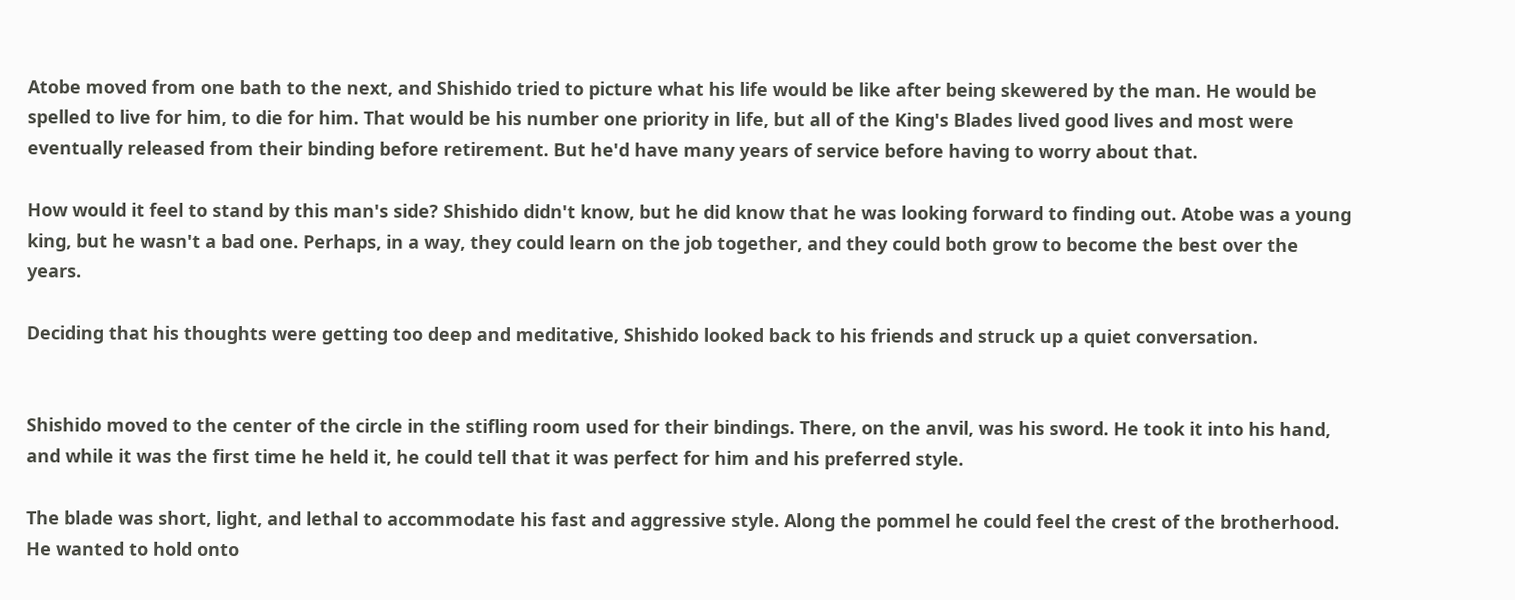Atobe moved from one bath to the next, and Shishido tried to picture what his life would be like after being skewered by the man. He would be spelled to live for him, to die for him. That would be his number one priority in life, but all of the King's Blades lived good lives and most were eventually released from their binding before retirement. But he'd have many years of service before having to worry about that.

How would it feel to stand by this man's side? Shishido didn't know, but he did know that he was looking forward to finding out. Atobe was a young king, but he wasn't a bad one. Perhaps, in a way, they could learn on the job together, and they could both grow to become the best over the years.

Deciding that his thoughts were getting too deep and meditative, Shishido looked back to his friends and struck up a quiet conversation.


Shishido moved to the center of the circle in the stifling room used for their bindings. There, on the anvil, was his sword. He took it into his hand, and while it was the first time he held it, he could tell that it was perfect for him and his preferred style.

The blade was short, light, and lethal to accommodate his fast and aggressive style. Along the pommel he could feel the crest of the brotherhood. He wanted to hold onto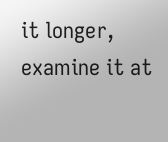it longer, examine it at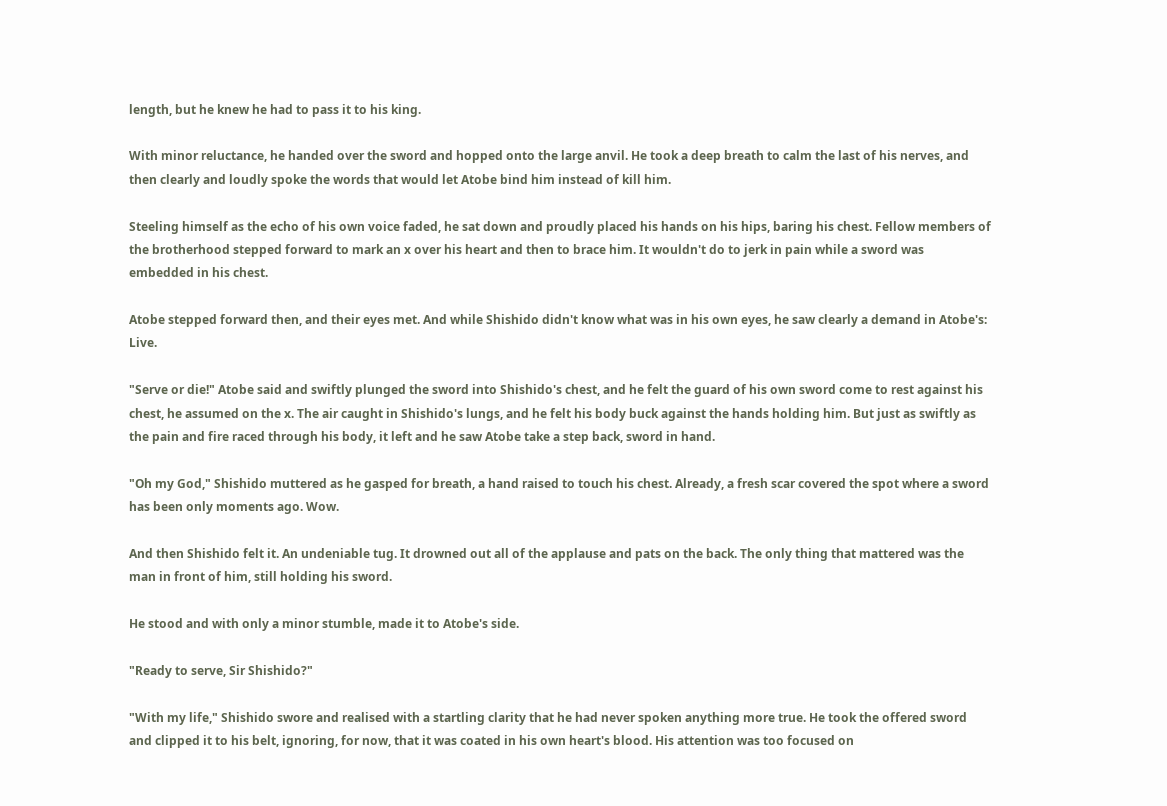length, but he knew he had to pass it to his king.

With minor reluctance, he handed over the sword and hopped onto the large anvil. He took a deep breath to calm the last of his nerves, and then clearly and loudly spoke the words that would let Atobe bind him instead of kill him.

Steeling himself as the echo of his own voice faded, he sat down and proudly placed his hands on his hips, baring his chest. Fellow members of the brotherhood stepped forward to mark an x over his heart and then to brace him. It wouldn't do to jerk in pain while a sword was embedded in his chest.

Atobe stepped forward then, and their eyes met. And while Shishido didn't know what was in his own eyes, he saw clearly a demand in Atobe's: Live.

"Serve or die!" Atobe said and swiftly plunged the sword into Shishido's chest, and he felt the guard of his own sword come to rest against his chest, he assumed on the x. The air caught in Shishido's lungs, and he felt his body buck against the hands holding him. But just as swiftly as the pain and fire raced through his body, it left and he saw Atobe take a step back, sword in hand.

"Oh my God," Shishido muttered as he gasped for breath, a hand raised to touch his chest. Already, a fresh scar covered the spot where a sword has been only moments ago. Wow.

And then Shishido felt it. An undeniable tug. It drowned out all of the applause and pats on the back. The only thing that mattered was the man in front of him, still holding his sword.

He stood and with only a minor stumble, made it to Atobe's side.

"Ready to serve, Sir Shishido?"

"With my life," Shishido swore and realised with a startling clarity that he had never spoken anything more true. He took the offered sword and clipped it to his belt, ignoring, for now, that it was coated in his own heart's blood. His attention was too focused on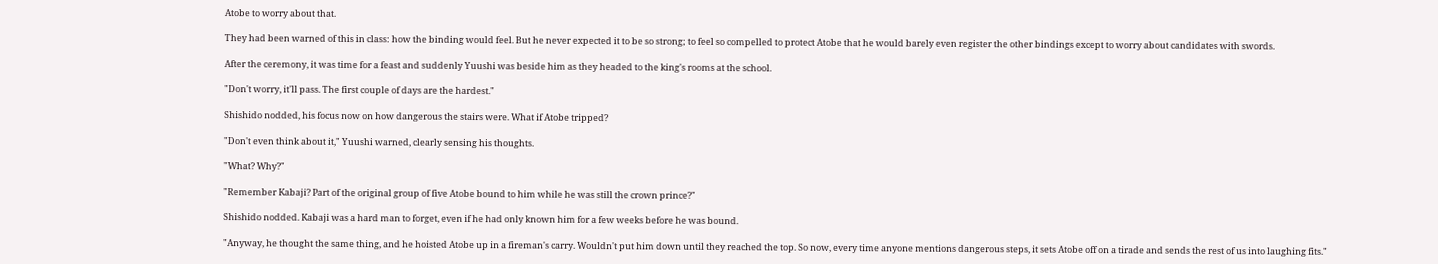Atobe to worry about that.

They had been warned of this in class: how the binding would feel. But he never expected it to be so strong; to feel so compelled to protect Atobe that he would barely even register the other bindings except to worry about candidates with swords.

After the ceremony, it was time for a feast and suddenly Yuushi was beside him as they headed to the king's rooms at the school.

"Don't worry, it'll pass. The first couple of days are the hardest."

Shishido nodded, his focus now on how dangerous the stairs were. What if Atobe tripped?

"Don't even think about it," Yuushi warned, clearly sensing his thoughts.

"What? Why?"

"Remember Kabaji? Part of the original group of five Atobe bound to him while he was still the crown prince?"

Shishido nodded. Kabaji was a hard man to forget, even if he had only known him for a few weeks before he was bound.

"Anyway, he thought the same thing, and he hoisted Atobe up in a fireman's carry. Wouldn't put him down until they reached the top. So now, every time anyone mentions dangerous steps, it sets Atobe off on a tirade and sends the rest of us into laughing fits."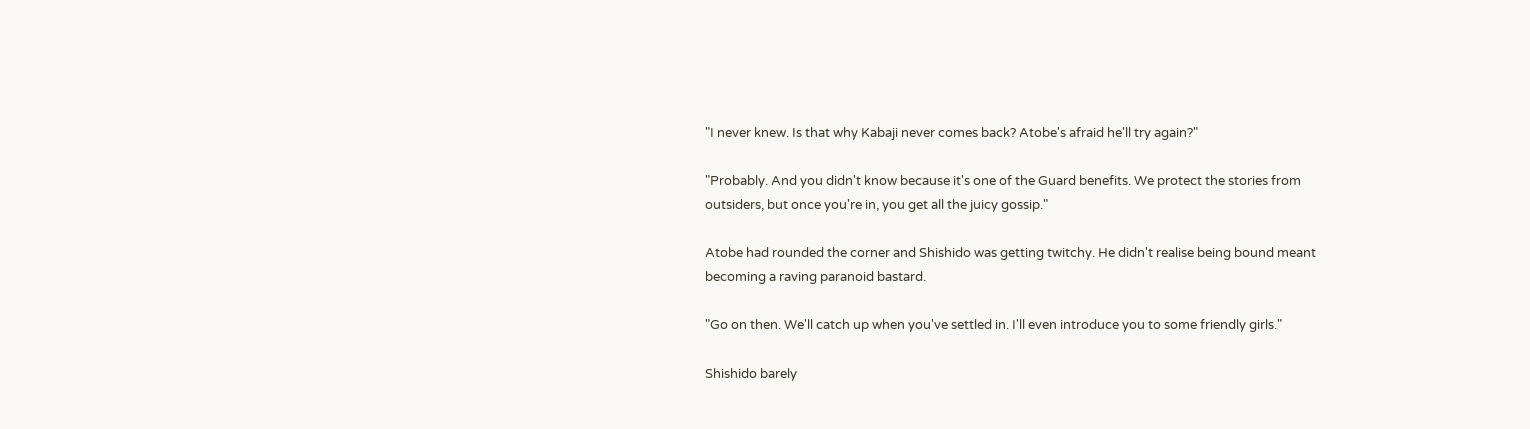"I never knew. Is that why Kabaji never comes back? Atobe's afraid he'll try again?"

"Probably. And you didn't know because it's one of the Guard benefits. We protect the stories from outsiders, but once you're in, you get all the juicy gossip."

Atobe had rounded the corner and Shishido was getting twitchy. He didn't realise being bound meant becoming a raving paranoid bastard.

"Go on then. We'll catch up when you've settled in. I'll even introduce you to some friendly girls."

Shishido barely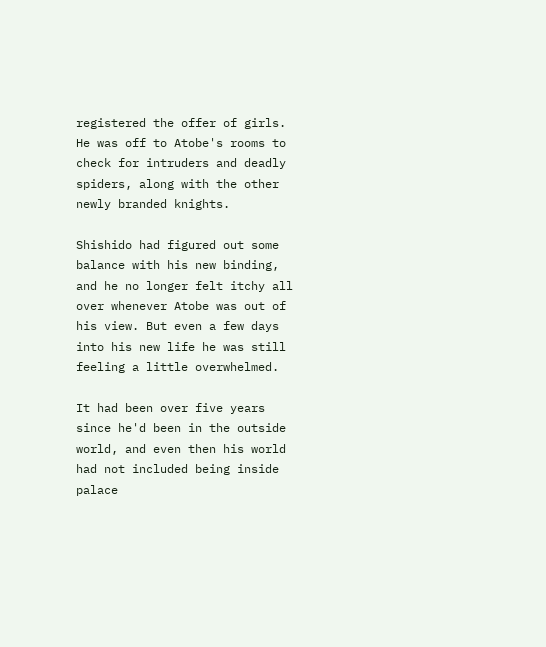registered the offer of girls. He was off to Atobe's rooms to check for intruders and deadly spiders, along with the other newly branded knights.

Shishido had figured out some balance with his new binding, and he no longer felt itchy all over whenever Atobe was out of his view. But even a few days into his new life he was still feeling a little overwhelmed.

It had been over five years since he'd been in the outside world, and even then his world had not included being inside palace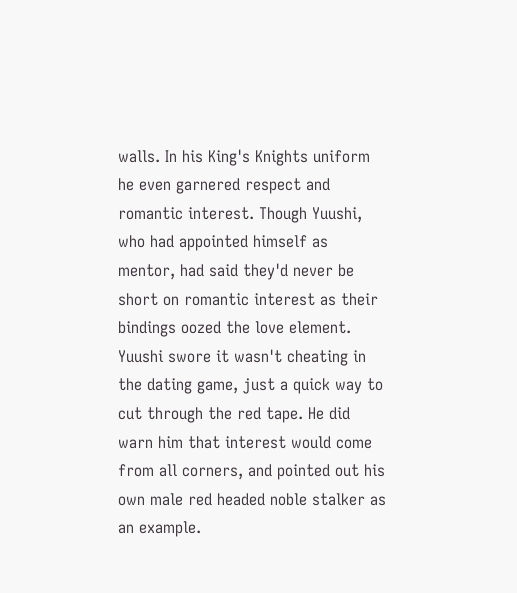walls. In his King's Knights uniform he even garnered respect and romantic interest. Though Yuushi, who had appointed himself as mentor, had said they'd never be short on romantic interest as their bindings oozed the love element. Yuushi swore it wasn't cheating in the dating game, just a quick way to cut through the red tape. He did warn him that interest would come from all corners, and pointed out his own male red headed noble stalker as an example.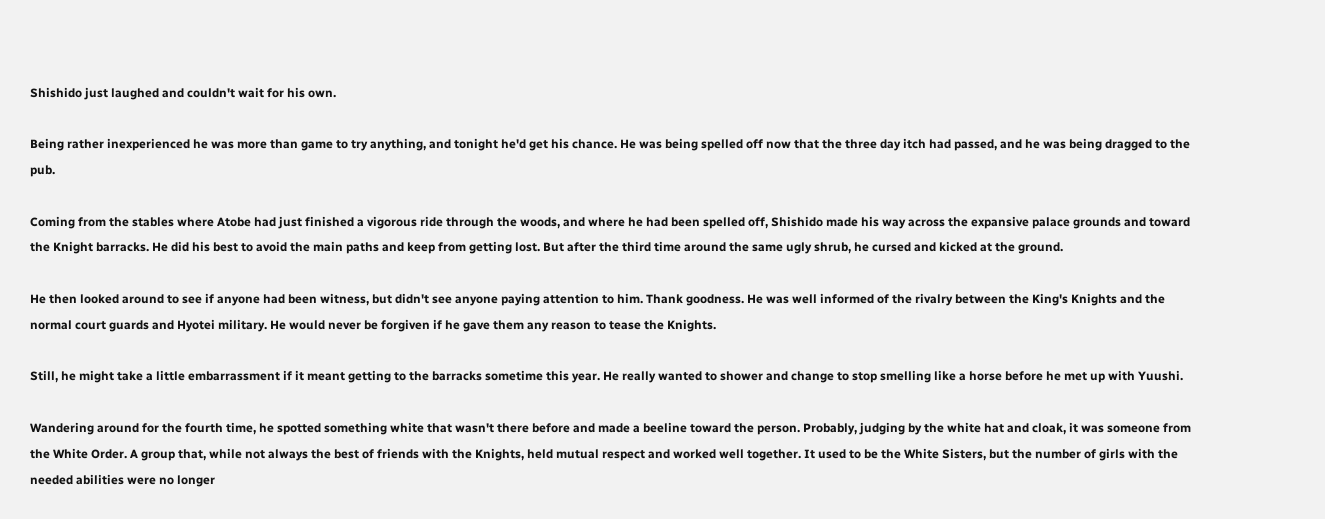Shishido just laughed and couldn't wait for his own.

Being rather inexperienced he was more than game to try anything, and tonight he'd get his chance. He was being spelled off now that the three day itch had passed, and he was being dragged to the pub.

Coming from the stables where Atobe had just finished a vigorous ride through the woods, and where he had been spelled off, Shishido made his way across the expansive palace grounds and toward the Knight barracks. He did his best to avoid the main paths and keep from getting lost. But after the third time around the same ugly shrub, he cursed and kicked at the ground.

He then looked around to see if anyone had been witness, but didn't see anyone paying attention to him. Thank goodness. He was well informed of the rivalry between the King's Knights and the normal court guards and Hyotei military. He would never be forgiven if he gave them any reason to tease the Knights.

Still, he might take a little embarrassment if it meant getting to the barracks sometime this year. He really wanted to shower and change to stop smelling like a horse before he met up with Yuushi.

Wandering around for the fourth time, he spotted something white that wasn't there before and made a beeline toward the person. Probably, judging by the white hat and cloak, it was someone from the White Order. A group that, while not always the best of friends with the Knights, held mutual respect and worked well together. It used to be the White Sisters, but the number of girls with the needed abilities were no longer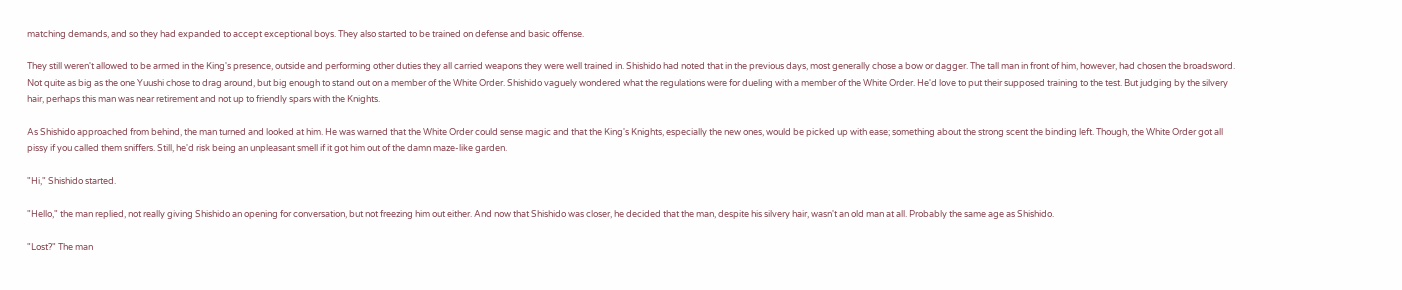matching demands, and so they had expanded to accept exceptional boys. They also started to be trained on defense and basic offense.

They still weren't allowed to be armed in the King's presence, outside and performing other duties they all carried weapons they were well trained in. Shishido had noted that in the previous days, most generally chose a bow or dagger. The tall man in front of him, however, had chosen the broadsword. Not quite as big as the one Yuushi chose to drag around, but big enough to stand out on a member of the White Order. Shishido vaguely wondered what the regulations were for dueling with a member of the White Order. He'd love to put their supposed training to the test. But judging by the silvery hair, perhaps this man was near retirement and not up to friendly spars with the Knights.

As Shishido approached from behind, the man turned and looked at him. He was warned that the White Order could sense magic and that the King's Knights, especially the new ones, would be picked up with ease; something about the strong scent the binding left. Though, the White Order got all pissy if you called them sniffers. Still, he'd risk being an unpleasant smell if it got him out of the damn maze-like garden.

"Hi," Shishido started.

"Hello," the man replied, not really giving Shishido an opening for conversation, but not freezing him out either. And now that Shishido was closer, he decided that the man, despite his silvery hair, wasn't an old man at all. Probably the same age as Shishido.

"Lost?" The man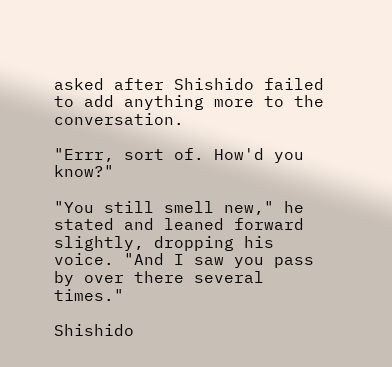asked after Shishido failed to add anything more to the conversation.

"Errr, sort of. How'd you know?"

"You still smell new," he stated and leaned forward slightly, dropping his voice. "And I saw you pass by over there several times."

Shishido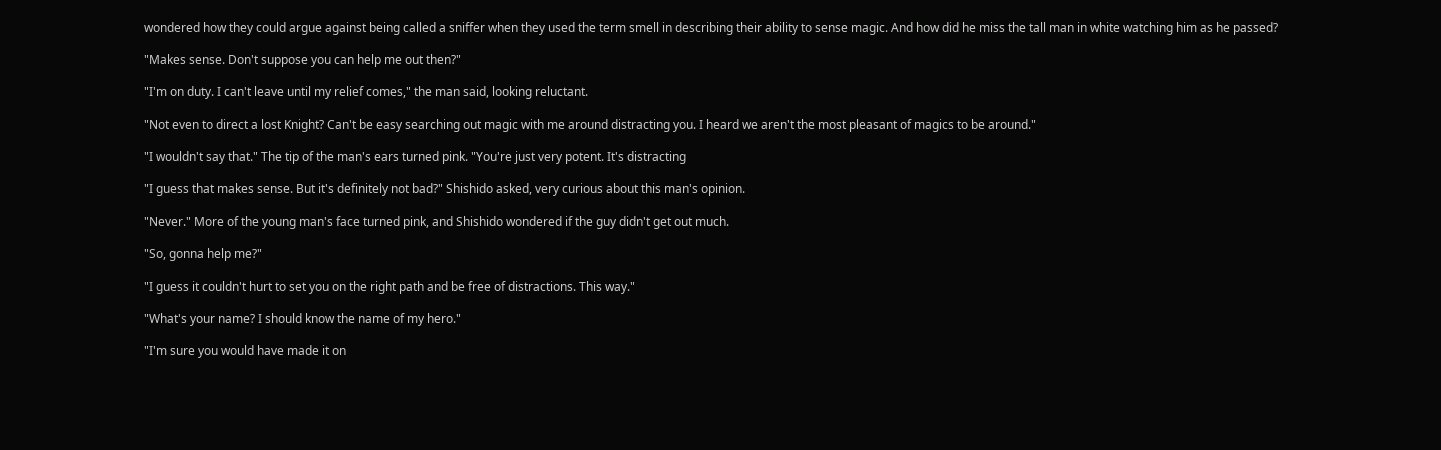wondered how they could argue against being called a sniffer when they used the term smell in describing their ability to sense magic. And how did he miss the tall man in white watching him as he passed?

"Makes sense. Don't suppose you can help me out then?"

"I'm on duty. I can't leave until my relief comes," the man said, looking reluctant.

"Not even to direct a lost Knight? Can't be easy searching out magic with me around distracting you. I heard we aren't the most pleasant of magics to be around."

"I wouldn't say that." The tip of the man's ears turned pink. "You're just very potent. It's distracting

"I guess that makes sense. But it's definitely not bad?" Shishido asked, very curious about this man's opinion.

"Never." More of the young man's face turned pink, and Shishido wondered if the guy didn't get out much.

"So, gonna help me?"

"I guess it couldn't hurt to set you on the right path and be free of distractions. This way."

"What's your name? I should know the name of my hero."

"I'm sure you would have made it on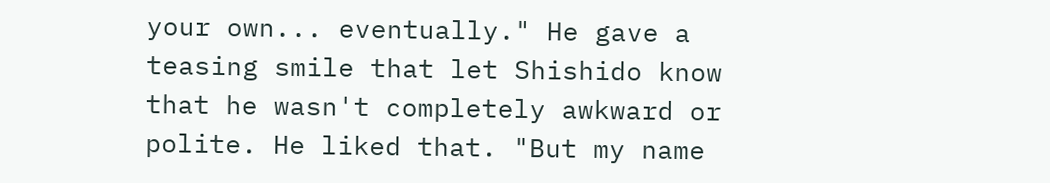your own... eventually." He gave a teasing smile that let Shishido know that he wasn't completely awkward or polite. He liked that. "But my name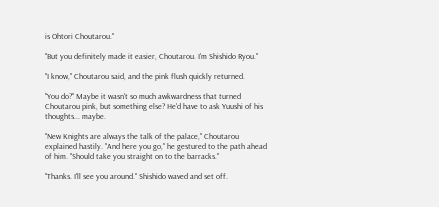is Ohtori Choutarou."

"But you definitely made it easier, Choutarou. I'm Shishido Ryou."

"I know," Choutarou said, and the pink flush quickly returned.

"You do?" Maybe it wasn't so much awkwardness that turned Choutarou pink, but something else? He'd have to ask Yuushi of his thoughts... maybe.

"New Knights are always the talk of the palace," Choutarou explained hastily. "And here you go," he gestured to the path ahead of him. "Should take you straight on to the barracks."

"Thanks. I'll see you around." Shishido waved and set off.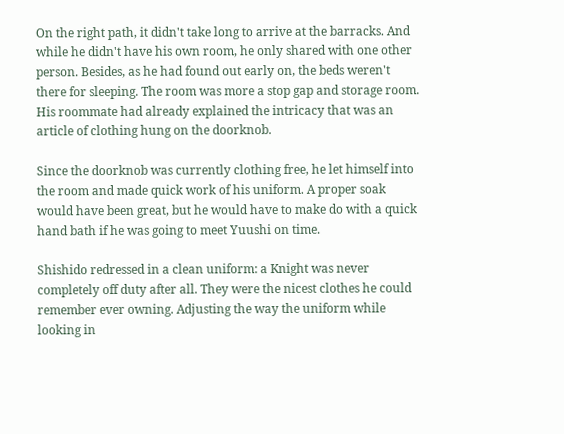On the right path, it didn't take long to arrive at the barracks. And while he didn't have his own room, he only shared with one other person. Besides, as he had found out early on, the beds weren't there for sleeping. The room was more a stop gap and storage room. His roommate had already explained the intricacy that was an article of clothing hung on the doorknob.

Since the doorknob was currently clothing free, he let himself into the room and made quick work of his uniform. A proper soak would have been great, but he would have to make do with a quick hand bath if he was going to meet Yuushi on time.

Shishido redressed in a clean uniform: a Knight was never completely off duty after all. They were the nicest clothes he could remember ever owning. Adjusting the way the uniform while looking in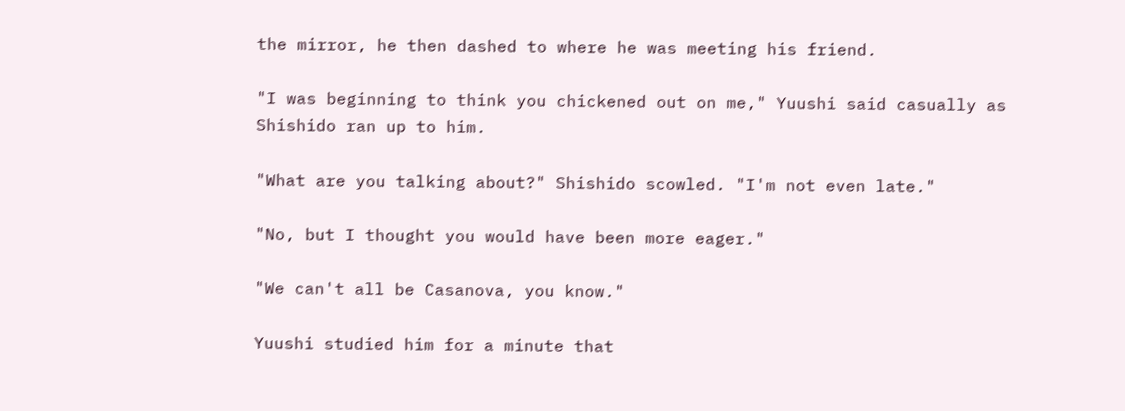the mirror, he then dashed to where he was meeting his friend.

"I was beginning to think you chickened out on me," Yuushi said casually as Shishido ran up to him.

"What are you talking about?" Shishido scowled. "I'm not even late."

"No, but I thought you would have been more eager."

"We can't all be Casanova, you know."

Yuushi studied him for a minute that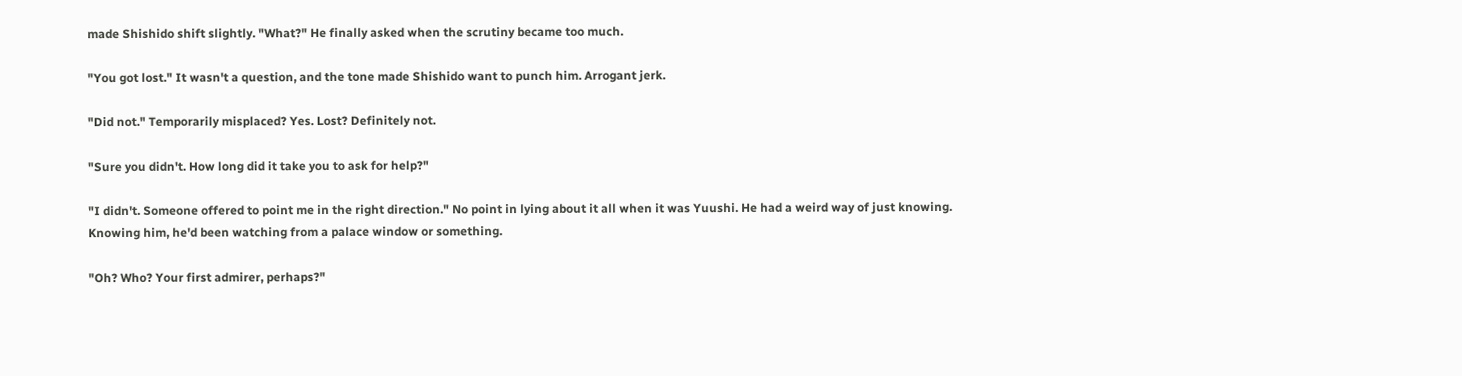made Shishido shift slightly. "What?" He finally asked when the scrutiny became too much.

"You got lost." It wasn't a question, and the tone made Shishido want to punch him. Arrogant jerk.

"Did not." Temporarily misplaced? Yes. Lost? Definitely not.

"Sure you didn't. How long did it take you to ask for help?"

"I didn't. Someone offered to point me in the right direction." No point in lying about it all when it was Yuushi. He had a weird way of just knowing. Knowing him, he'd been watching from a palace window or something.

"Oh? Who? Your first admirer, perhaps?"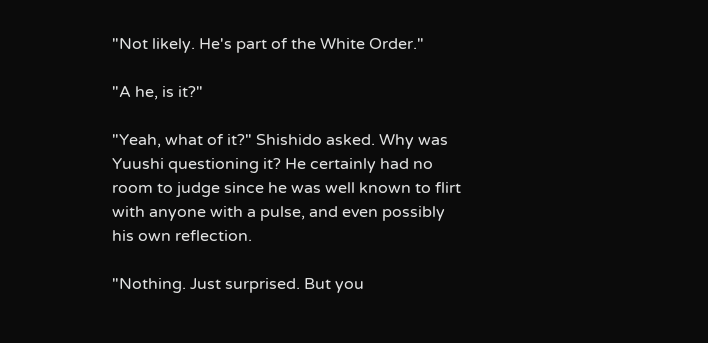"Not likely. He's part of the White Order."

"A he, is it?"

"Yeah, what of it?" Shishido asked. Why was Yuushi questioning it? He certainly had no room to judge since he was well known to flirt with anyone with a pulse, and even possibly his own reflection.

"Nothing. Just surprised. But you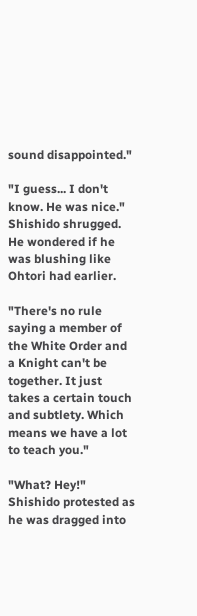sound disappointed."

"I guess... I don't know. He was nice." Shishido shrugged. He wondered if he was blushing like Ohtori had earlier.

"There's no rule saying a member of the White Order and a Knight can't be together. It just takes a certain touch and subtlety. Which means we have a lot to teach you."

"What? Hey!" Shishido protested as he was dragged into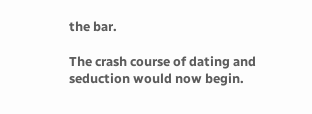the bar.

The crash course of dating and seduction would now begin.